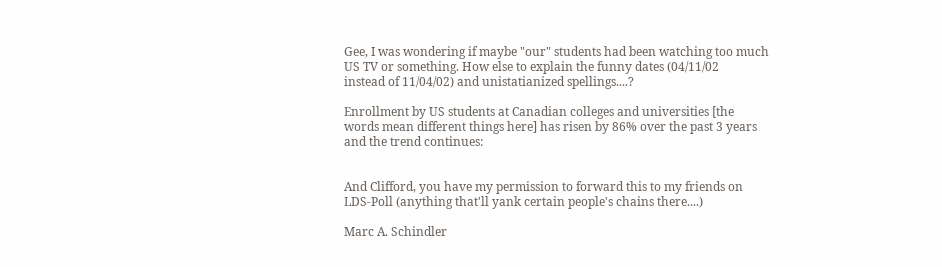Gee, I was wondering if maybe "our" students had been watching too much
US TV or something. How else to explain the funny dates (04/11/02
instead of 11/04/02) and unistatianized spellings....?

Enrollment by US students at Canadian colleges and universities [the
words mean different things here] has risen by 86% over the past 3 years
and the trend continues:


And Clifford, you have my permission to forward this to my friends on
LDS-Poll (anything that'll yank certain people's chains there....)

Marc A. Schindler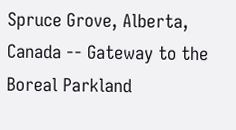Spruce Grove, Alberta, Canada -- Gateway to the Boreal Parkland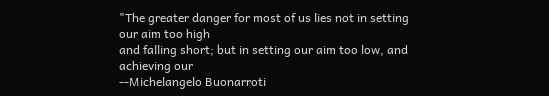"The greater danger for most of us lies not in setting our aim too high
and falling short; but in setting our aim too low, and achieving our
--Michelangelo Buonarroti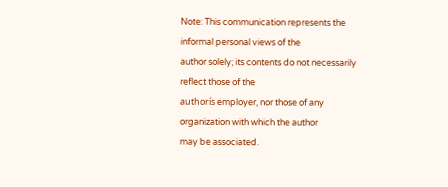Note: This communication represents the informal personal views of the
author solely; its contents do not necessarily reflect those of the
authorís employer, nor those of any organization with which the author
may be associated.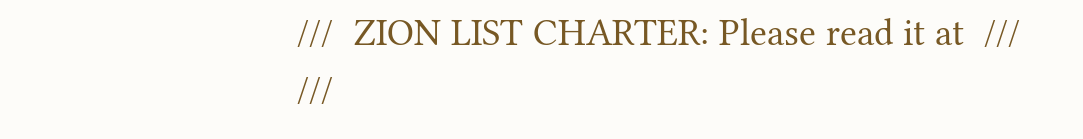///  ZION LIST CHARTER: Please read it at  ///
///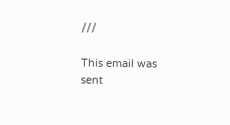///

This email was sent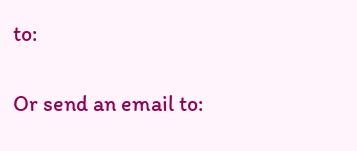to:

Or send an email to: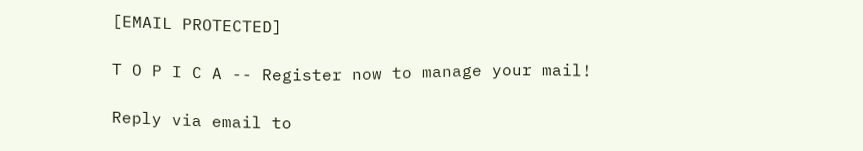[EMAIL PROTECTED]

T O P I C A -- Register now to manage your mail!

Reply via email to